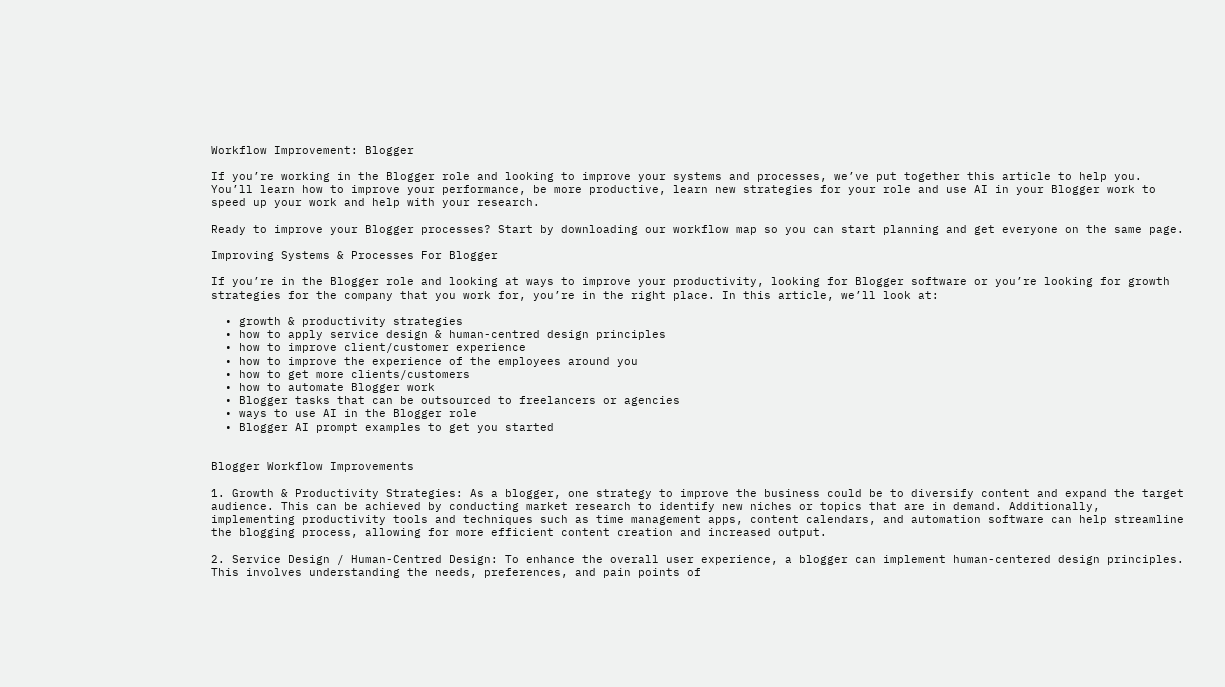Workflow Improvement: Blogger

If you’re working in the Blogger role and looking to improve your systems and processes, we’ve put together this article to help you. You’ll learn how to improve your performance, be more productive, learn new strategies for your role and use AI in your Blogger work to speed up your work and help with your research.

Ready to improve your Blogger processes? Start by downloading our workflow map so you can start planning and get everyone on the same page.

Improving Systems & Processes For Blogger

If you’re in the Blogger role and looking at ways to improve your productivity, looking for Blogger software or you’re looking for growth strategies for the company that you work for, you’re in the right place. In this article, we’ll look at:

  • growth & productivity strategies
  • how to apply service design & human-centred design principles
  • how to improve client/customer experience
  • how to improve the experience of the employees around you
  • how to get more clients/customers
  • how to automate Blogger work
  • Blogger tasks that can be outsourced to freelancers or agencies
  • ways to use AI in the Blogger role
  • Blogger AI prompt examples to get you started


Blogger Workflow Improvements

1. Growth & Productivity Strategies: As a blogger, one strategy to improve the business could be to diversify content and expand the target audience. This can be achieved by conducting market research to identify new niches or topics that are in demand. Additionally, implementing productivity tools and techniques such as time management apps, content calendars, and automation software can help streamline the blogging process, allowing for more efficient content creation and increased output.

2. Service Design / Human-Centred Design: To enhance the overall user experience, a blogger can implement human-centered design principles. This involves understanding the needs, preferences, and pain points of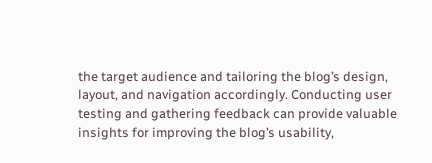the target audience and tailoring the blog’s design, layout, and navigation accordingly. Conducting user testing and gathering feedback can provide valuable insights for improving the blog’s usability,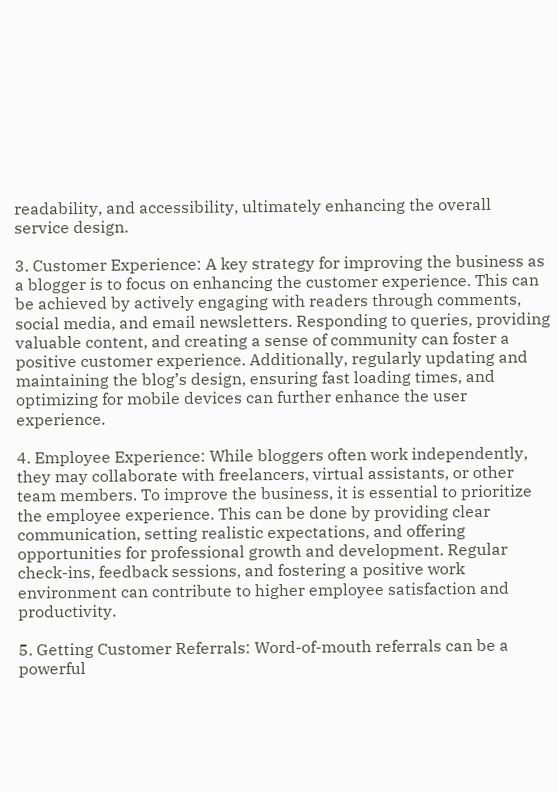readability, and accessibility, ultimately enhancing the overall service design.

3. Customer Experience: A key strategy for improving the business as a blogger is to focus on enhancing the customer experience. This can be achieved by actively engaging with readers through comments, social media, and email newsletters. Responding to queries, providing valuable content, and creating a sense of community can foster a positive customer experience. Additionally, regularly updating and maintaining the blog’s design, ensuring fast loading times, and optimizing for mobile devices can further enhance the user experience.

4. Employee Experience: While bloggers often work independently, they may collaborate with freelancers, virtual assistants, or other team members. To improve the business, it is essential to prioritize the employee experience. This can be done by providing clear communication, setting realistic expectations, and offering opportunities for professional growth and development. Regular check-ins, feedback sessions, and fostering a positive work environment can contribute to higher employee satisfaction and productivity.

5. Getting Customer Referrals: Word-of-mouth referrals can be a powerful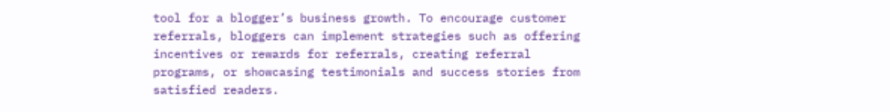tool for a blogger’s business growth. To encourage customer referrals, bloggers can implement strategies such as offering incentives or rewards for referrals, creating referral programs, or showcasing testimonials and success stories from satisfied readers.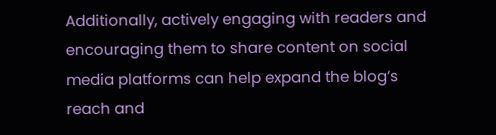Additionally, actively engaging with readers and encouraging them to share content on social media platforms can help expand the blog’s reach and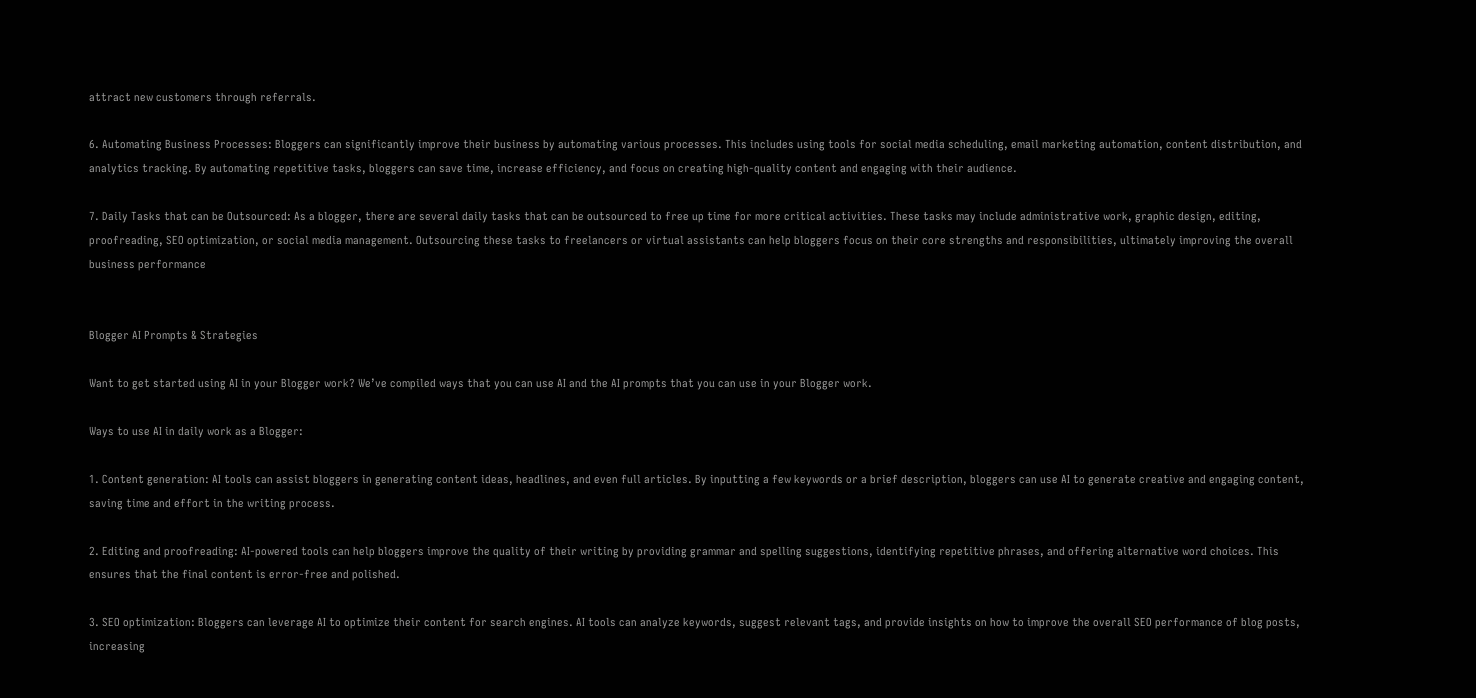attract new customers through referrals.

6. Automating Business Processes: Bloggers can significantly improve their business by automating various processes. This includes using tools for social media scheduling, email marketing automation, content distribution, and analytics tracking. By automating repetitive tasks, bloggers can save time, increase efficiency, and focus on creating high-quality content and engaging with their audience.

7. Daily Tasks that can be Outsourced: As a blogger, there are several daily tasks that can be outsourced to free up time for more critical activities. These tasks may include administrative work, graphic design, editing, proofreading, SEO optimization, or social media management. Outsourcing these tasks to freelancers or virtual assistants can help bloggers focus on their core strengths and responsibilities, ultimately improving the overall business performance


Blogger AI Prompts & Strategies

Want to get started using AI in your Blogger work? We’ve compiled ways that you can use AI and the AI prompts that you can use in your Blogger work.

Ways to use AI in daily work as a Blogger:

1. Content generation: AI tools can assist bloggers in generating content ideas, headlines, and even full articles. By inputting a few keywords or a brief description, bloggers can use AI to generate creative and engaging content, saving time and effort in the writing process.

2. Editing and proofreading: AI-powered tools can help bloggers improve the quality of their writing by providing grammar and spelling suggestions, identifying repetitive phrases, and offering alternative word choices. This ensures that the final content is error-free and polished.

3. SEO optimization: Bloggers can leverage AI to optimize their content for search engines. AI tools can analyze keywords, suggest relevant tags, and provide insights on how to improve the overall SEO performance of blog posts, increasing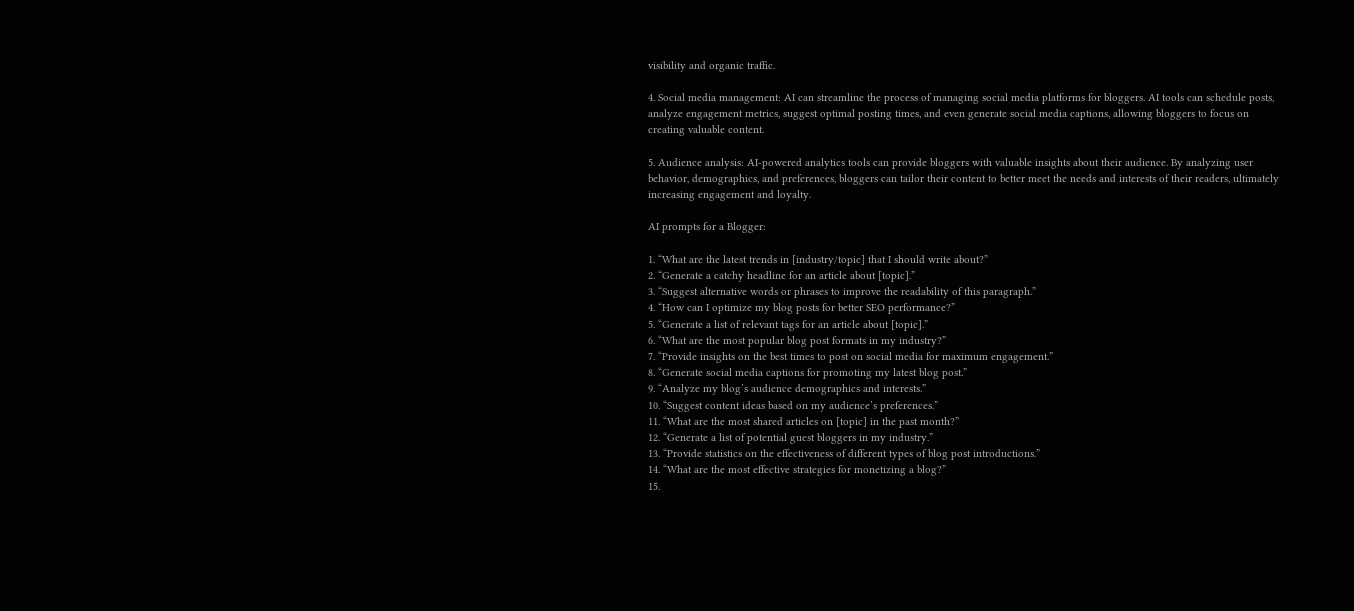visibility and organic traffic.

4. Social media management: AI can streamline the process of managing social media platforms for bloggers. AI tools can schedule posts, analyze engagement metrics, suggest optimal posting times, and even generate social media captions, allowing bloggers to focus on creating valuable content.

5. Audience analysis: AI-powered analytics tools can provide bloggers with valuable insights about their audience. By analyzing user behavior, demographics, and preferences, bloggers can tailor their content to better meet the needs and interests of their readers, ultimately increasing engagement and loyalty.

AI prompts for a Blogger:

1. “What are the latest trends in [industry/topic] that I should write about?”
2. “Generate a catchy headline for an article about [topic].”
3. “Suggest alternative words or phrases to improve the readability of this paragraph.”
4. “How can I optimize my blog posts for better SEO performance?”
5. “Generate a list of relevant tags for an article about [topic].”
6. “What are the most popular blog post formats in my industry?”
7. “Provide insights on the best times to post on social media for maximum engagement.”
8. “Generate social media captions for promoting my latest blog post.”
9. “Analyze my blog’s audience demographics and interests.”
10. “Suggest content ideas based on my audience’s preferences.”
11. “What are the most shared articles on [topic] in the past month?”
12. “Generate a list of potential guest bloggers in my industry.”
13. “Provide statistics on the effectiveness of different types of blog post introductions.”
14. “What are the most effective strategies for monetizing a blog?”
15.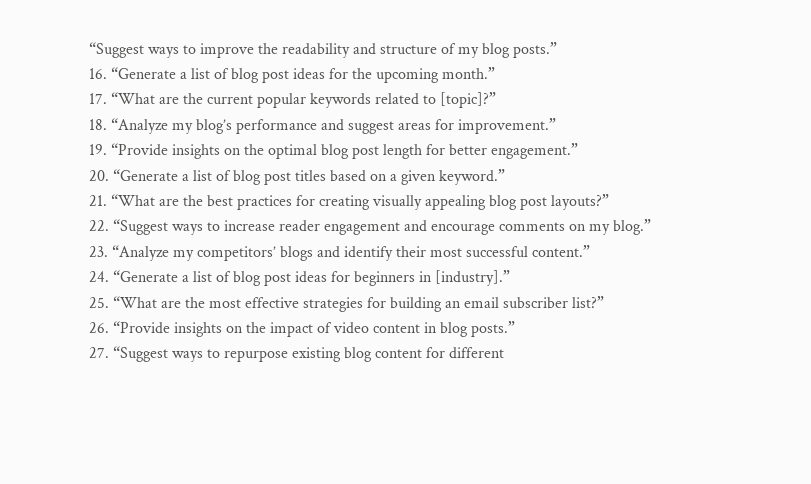“Suggest ways to improve the readability and structure of my blog posts.”
16. “Generate a list of blog post ideas for the upcoming month.”
17. “What are the current popular keywords related to [topic]?”
18. “Analyze my blog’s performance and suggest areas for improvement.”
19. “Provide insights on the optimal blog post length for better engagement.”
20. “Generate a list of blog post titles based on a given keyword.”
21. “What are the best practices for creating visually appealing blog post layouts?”
22. “Suggest ways to increase reader engagement and encourage comments on my blog.”
23. “Analyze my competitors’ blogs and identify their most successful content.”
24. “Generate a list of blog post ideas for beginners in [industry].”
25. “What are the most effective strategies for building an email subscriber list?”
26. “Provide insights on the impact of video content in blog posts.”
27. “Suggest ways to repurpose existing blog content for different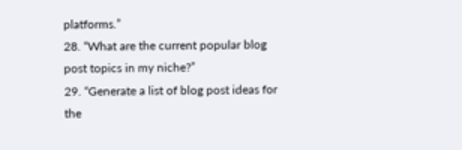platforms.”
28. “What are the current popular blog post topics in my niche?”
29. “Generate a list of blog post ideas for the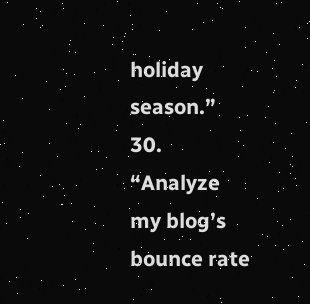holiday season.”
30. “Analyze my blog’s bounce rate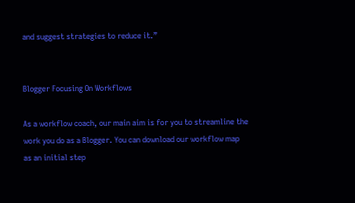and suggest strategies to reduce it.”


Blogger Focusing On Workflows

As a workflow coach, our main aim is for you to streamline the work you do as a Blogger. You can download our workflow map as an initial step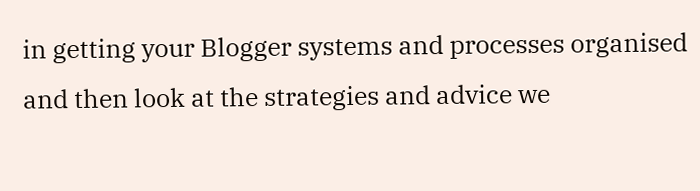in getting your Blogger systems and processes organised and then look at the strategies and advice we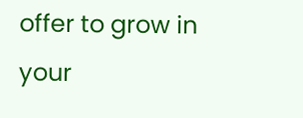offer to grow in your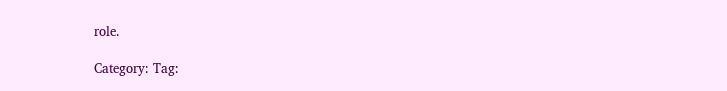role.

Category: Tag: